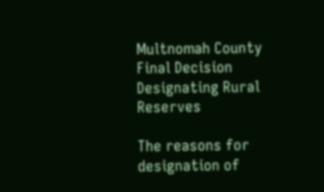Multnomah County Final Decision Designating Rural Reserves

The reasons for designation of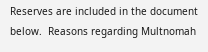Reserves are included in the document below.  Reasons regarding Multnomah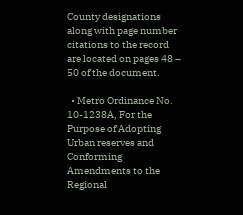County designations along with page number citations to the record are located on pages 48 – 50 of the document.

  • Metro Ordinance No. 10-1238A, For the Purpose of Adopting Urban reserves and Conforming Amendments to the Regional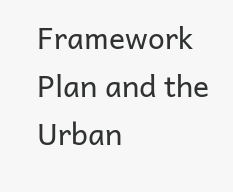Framework Plan and the Urban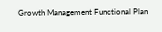Growth Management Functional Plan